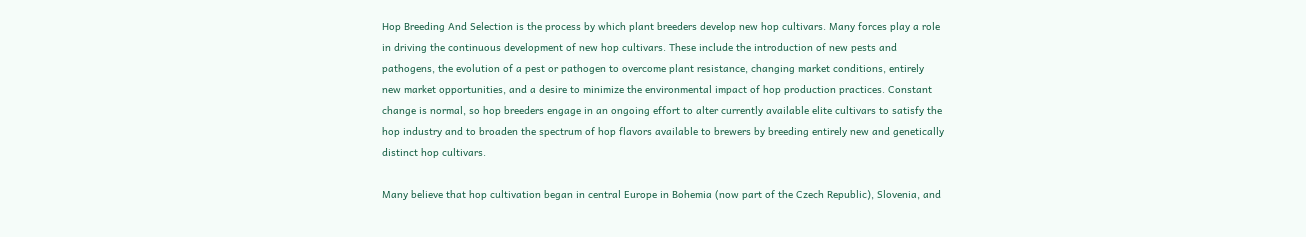Hop Breeding And Selection is the process by which plant breeders develop new hop cultivars. Many forces play a role in driving the continuous development of new hop cultivars. These include the introduction of new pests and pathogens, the evolution of a pest or pathogen to overcome plant resistance, changing market conditions, entirely new market opportunities, and a desire to minimize the environmental impact of hop production practices. Constant change is normal, so hop breeders engage in an ongoing effort to alter currently available elite cultivars to satisfy the hop industry and to broaden the spectrum of hop flavors available to brewers by breeding entirely new and genetically distinct hop cultivars.

Many believe that hop cultivation began in central Europe in Bohemia (now part of the Czech Republic), Slovenia, and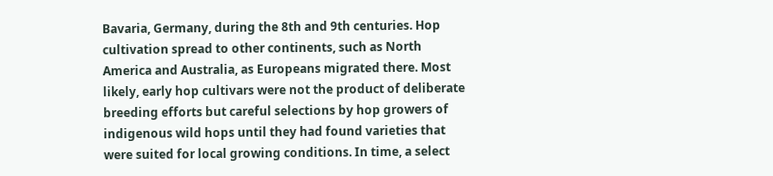Bavaria, Germany, during the 8th and 9th centuries. Hop cultivation spread to other continents, such as North America and Australia, as Europeans migrated there. Most likely, early hop cultivars were not the product of deliberate breeding efforts but careful selections by hop growers of indigenous wild hops until they had found varieties that were suited for local growing conditions. In time, a select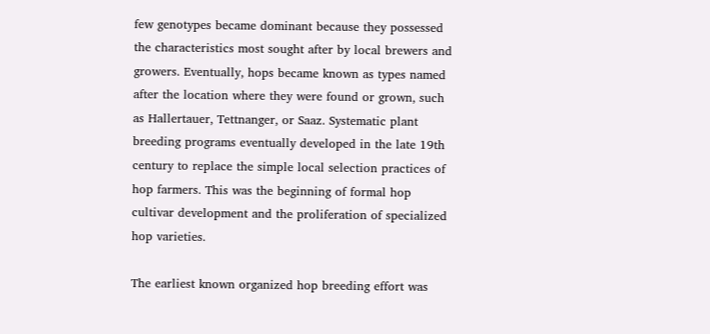few genotypes became dominant because they possessed the characteristics most sought after by local brewers and growers. Eventually, hops became known as types named after the location where they were found or grown, such as Hallertauer, Tettnanger, or Saaz. Systematic plant breeding programs eventually developed in the late 19th century to replace the simple local selection practices of hop farmers. This was the beginning of formal hop cultivar development and the proliferation of specialized hop varieties.

The earliest known organized hop breeding effort was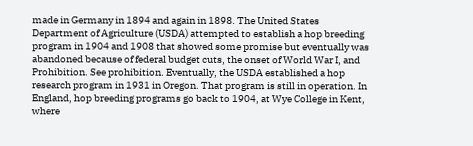made in Germany in 1894 and again in 1898. The United States Department of Agriculture (USDA) attempted to establish a hop breeding program in 1904 and 1908 that showed some promise but eventually was abandoned because of federal budget cuts, the onset of World War I, and Prohibition. See prohibition. Eventually, the USDA established a hop research program in 1931 in Oregon. That program is still in operation. In England, hop breeding programs go back to 1904, at Wye College in Kent, where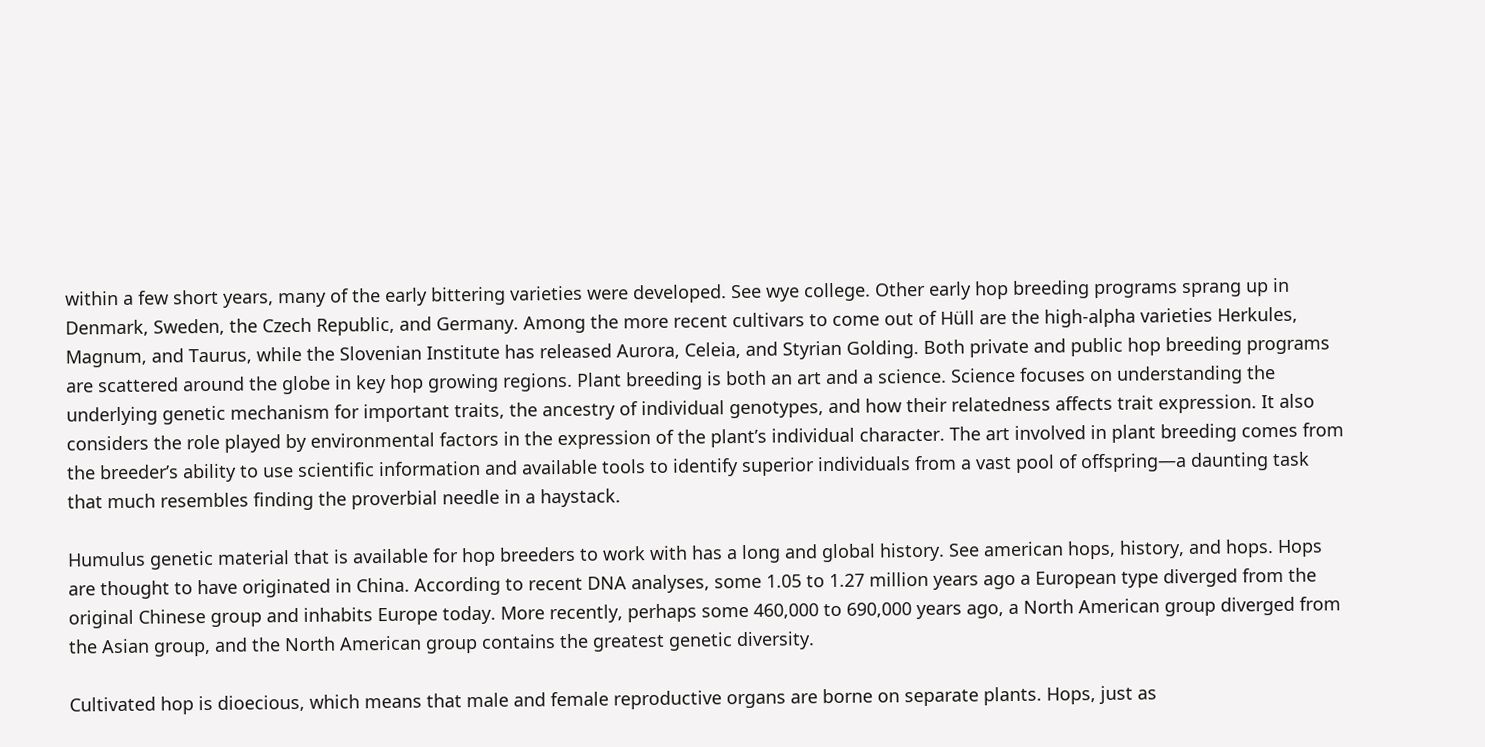within a few short years, many of the early bittering varieties were developed. See wye college. Other early hop breeding programs sprang up in Denmark, Sweden, the Czech Republic, and Germany. Among the more recent cultivars to come out of Hüll are the high-alpha varieties Herkules, Magnum, and Taurus, while the Slovenian Institute has released Aurora, Celeia, and Styrian Golding. Both private and public hop breeding programs are scattered around the globe in key hop growing regions. Plant breeding is both an art and a science. Science focuses on understanding the underlying genetic mechanism for important traits, the ancestry of individual genotypes, and how their relatedness affects trait expression. It also considers the role played by environmental factors in the expression of the plant’s individual character. The art involved in plant breeding comes from the breeder’s ability to use scientific information and available tools to identify superior individuals from a vast pool of offspring—a daunting task that much resembles finding the proverbial needle in a haystack.

Humulus genetic material that is available for hop breeders to work with has a long and global history. See american hops, history, and hops. Hops are thought to have originated in China. According to recent DNA analyses, some 1.05 to 1.27 million years ago a European type diverged from the original Chinese group and inhabits Europe today. More recently, perhaps some 460,000 to 690,000 years ago, a North American group diverged from the Asian group, and the North American group contains the greatest genetic diversity.

Cultivated hop is dioecious, which means that male and female reproductive organs are borne on separate plants. Hops, just as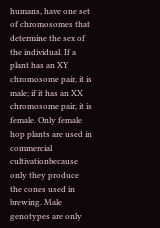humans, have one set of chromosomes that determine the sex of the individual. If a plant has an XY chromosome pair, it is male; if it has an XX chromosome pair, it is female. Only female hop plants are used in commercial cultivationbecause only they produce the cones used in brewing. Male genotypes are only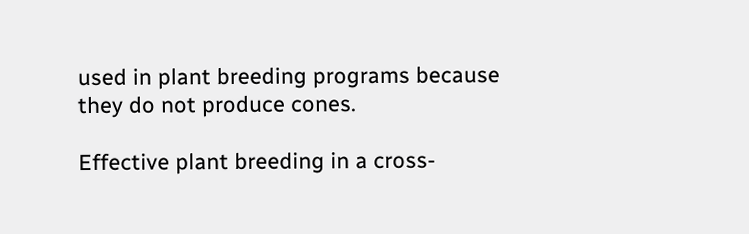used in plant breeding programs because they do not produce cones.

Effective plant breeding in a cross-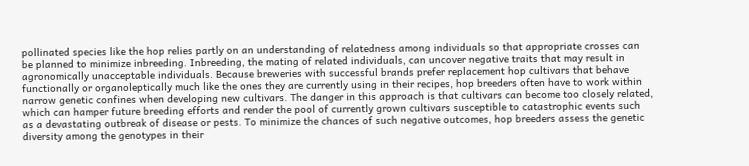pollinated species like the hop relies partly on an understanding of relatedness among individuals so that appropriate crosses can be planned to minimize inbreeding. Inbreeding, the mating of related individuals, can uncover negative traits that may result in agronomically unacceptable individuals. Because breweries with successful brands prefer replacement hop cultivars that behave functionally or organoleptically much like the ones they are currently using in their recipes, hop breeders often have to work within narrow genetic confines when developing new cultivars. The danger in this approach is that cultivars can become too closely related, which can hamper future breeding efforts and render the pool of currently grown cultivars susceptible to catastrophic events such as a devastating outbreak of disease or pests. To minimize the chances of such negative outcomes, hop breeders assess the genetic diversity among the genotypes in their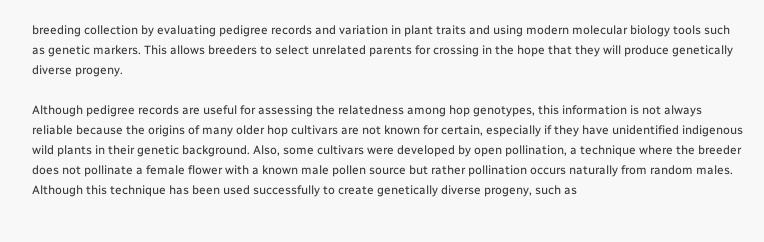breeding collection by evaluating pedigree records and variation in plant traits and using modern molecular biology tools such as genetic markers. This allows breeders to select unrelated parents for crossing in the hope that they will produce genetically diverse progeny.

Although pedigree records are useful for assessing the relatedness among hop genotypes, this information is not always reliable because the origins of many older hop cultivars are not known for certain, especially if they have unidentified indigenous wild plants in their genetic background. Also, some cultivars were developed by open pollination, a technique where the breeder does not pollinate a female flower with a known male pollen source but rather pollination occurs naturally from random males. Although this technique has been used successfully to create genetically diverse progeny, such as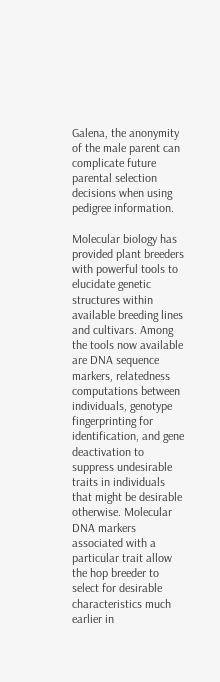Galena, the anonymity of the male parent can complicate future parental selection decisions when using pedigree information.

Molecular biology has provided plant breeders with powerful tools to elucidate genetic structures within available breeding lines and cultivars. Among the tools now available are DNA sequence markers, relatedness computations between individuals, genotype fingerprinting for identification, and gene deactivation to suppress undesirable traits in individuals that might be desirable otherwise. Molecular DNA markers associated with a particular trait allow the hop breeder to select for desirable characteristics much earlier in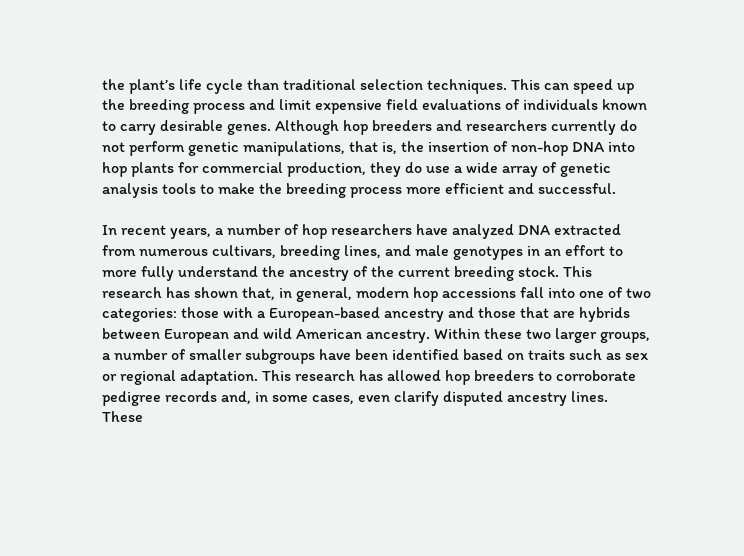the plant’s life cycle than traditional selection techniques. This can speed up the breeding process and limit expensive field evaluations of individuals known to carry desirable genes. Although hop breeders and researchers currently do not perform genetic manipulations, that is, the insertion of non-hop DNA into hop plants for commercial production, they do use a wide array of genetic analysis tools to make the breeding process more efficient and successful.

In recent years, a number of hop researchers have analyzed DNA extracted from numerous cultivars, breeding lines, and male genotypes in an effort to more fully understand the ancestry of the current breeding stock. This research has shown that, in general, modern hop accessions fall into one of two categories: those with a European-based ancestry and those that are hybrids between European and wild American ancestry. Within these two larger groups, a number of smaller subgroups have been identified based on traits such as sex or regional adaptation. This research has allowed hop breeders to corroborate pedigree records and, in some cases, even clarify disputed ancestry lines. These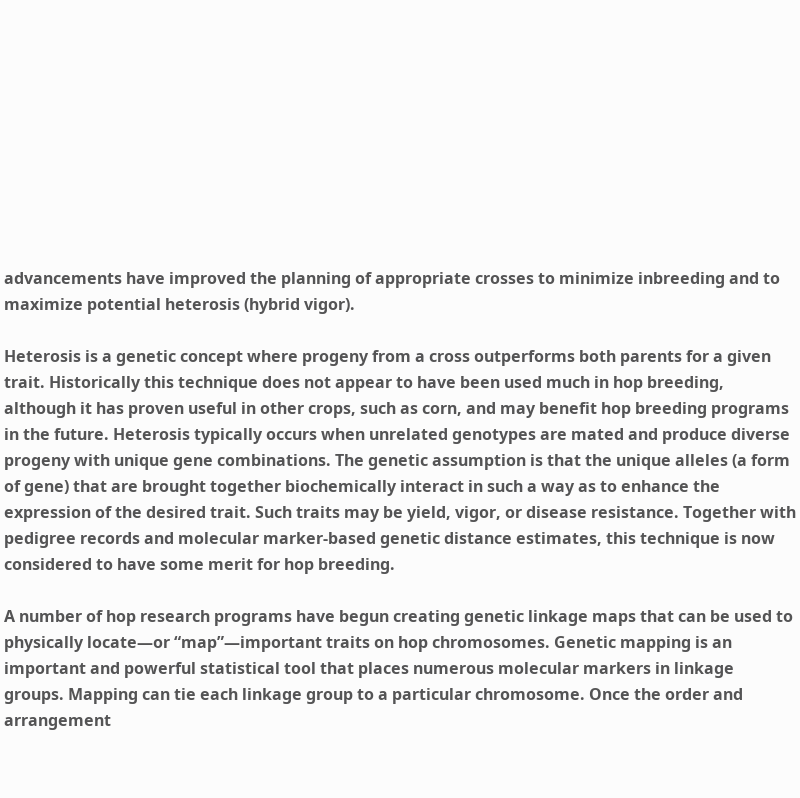advancements have improved the planning of appropriate crosses to minimize inbreeding and to maximize potential heterosis (hybrid vigor).

Heterosis is a genetic concept where progeny from a cross outperforms both parents for a given trait. Historically this technique does not appear to have been used much in hop breeding, although it has proven useful in other crops, such as corn, and may benefit hop breeding programs in the future. Heterosis typically occurs when unrelated genotypes are mated and produce diverse progeny with unique gene combinations. The genetic assumption is that the unique alleles (a form of gene) that are brought together biochemically interact in such a way as to enhance the expression of the desired trait. Such traits may be yield, vigor, or disease resistance. Together with pedigree records and molecular marker-based genetic distance estimates, this technique is now considered to have some merit for hop breeding.

A number of hop research programs have begun creating genetic linkage maps that can be used to physically locate—or “map”—important traits on hop chromosomes. Genetic mapping is an important and powerful statistical tool that places numerous molecular markers in linkage groups. Mapping can tie each linkage group to a particular chromosome. Once the order and arrangement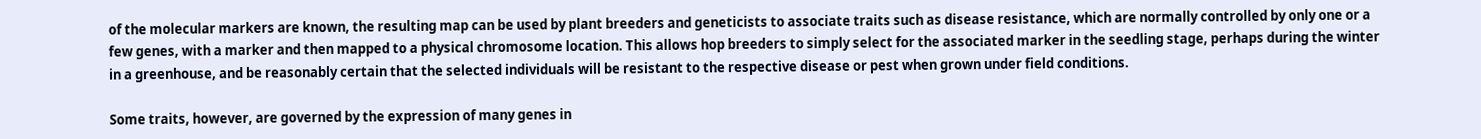of the molecular markers are known, the resulting map can be used by plant breeders and geneticists to associate traits such as disease resistance, which are normally controlled by only one or a few genes, with a marker and then mapped to a physical chromosome location. This allows hop breeders to simply select for the associated marker in the seedling stage, perhaps during the winter in a greenhouse, and be reasonably certain that the selected individuals will be resistant to the respective disease or pest when grown under field conditions.

Some traits, however, are governed by the expression of many genes in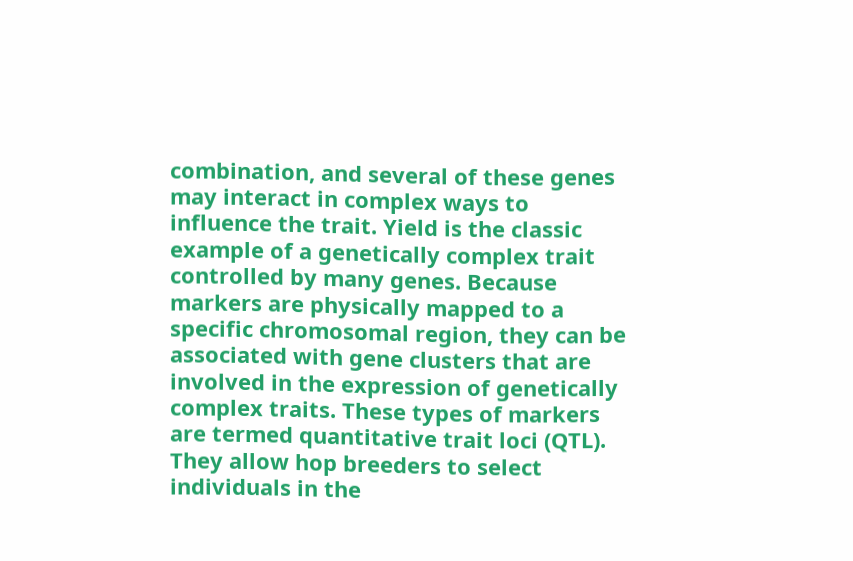combination, and several of these genes may interact in complex ways to influence the trait. Yield is the classic example of a genetically complex trait controlled by many genes. Because markers are physically mapped to a specific chromosomal region, they can be associated with gene clusters that are involved in the expression of genetically complex traits. These types of markers are termed quantitative trait loci (QTL). They allow hop breeders to select individuals in the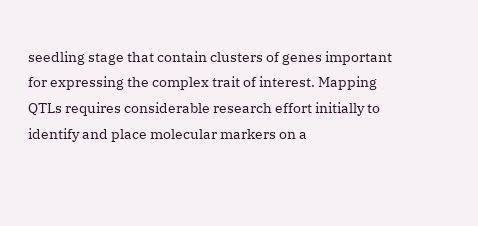seedling stage that contain clusters of genes important for expressing the complex trait of interest. Mapping QTLs requires considerable research effort initially to identify and place molecular markers on a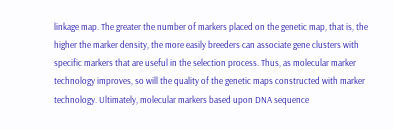linkage map. The greater the number of markers placed on the genetic map, that is, the higher the marker density, the more easily breeders can associate gene clusters with specific markers that are useful in the selection process. Thus, as molecular marker technology improves, so will the quality of the genetic maps constructed with marker technology. Ultimately, molecular markers based upon DNA sequence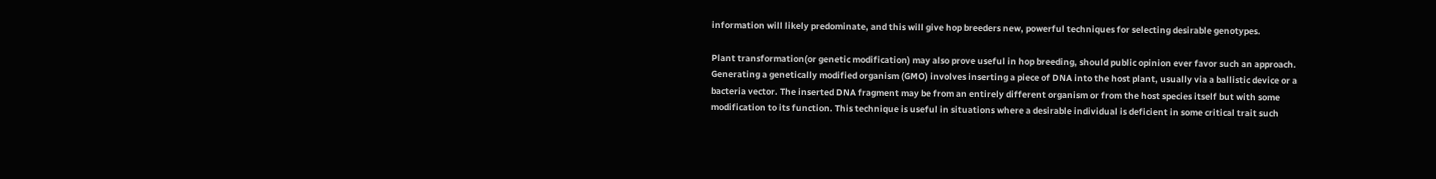information will likely predominate, and this will give hop breeders new, powerful techniques for selecting desirable genotypes.

Plant transformation(or genetic modification) may also prove useful in hop breeding, should public opinion ever favor such an approach. Generating a genetically modified organism (GMO) involves inserting a piece of DNA into the host plant, usually via a ballistic device or a bacteria vector. The inserted DNA fragment may be from an entirely different organism or from the host species itself but with some modification to its function. This technique is useful in situations where a desirable individual is deficient in some critical trait such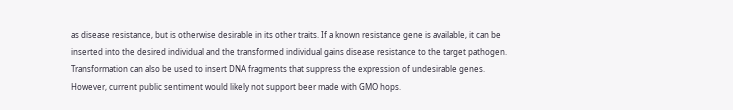as disease resistance, but is otherwise desirable in its other traits. If a known resistance gene is available, it can be inserted into the desired individual and the transformed individual gains disease resistance to the target pathogen. Transformation can also be used to insert DNA fragments that suppress the expression of undesirable genes. However, current public sentiment would likely not support beer made with GMO hops.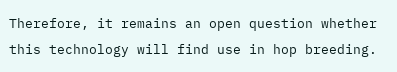Therefore, it remains an open question whether this technology will find use in hop breeding.